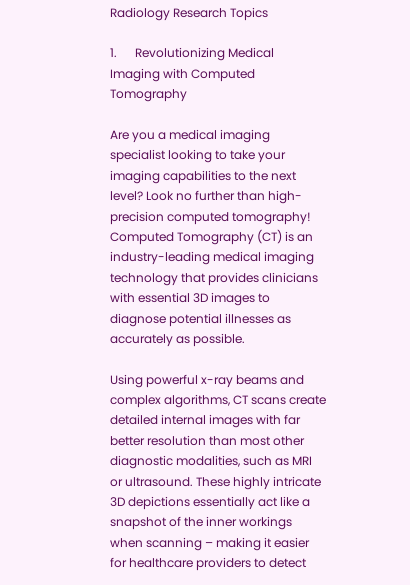Radiology Research Topics

1.      Revolutionizing Medical Imaging with Computed Tomography

Are you a medical imaging specialist looking to take your imaging capabilities to the next level? Look no further than high-precision computed tomography! Computed Tomography (CT) is an industry-leading medical imaging technology that provides clinicians with essential 3D images to diagnose potential illnesses as accurately as possible.

Using powerful x-ray beams and complex algorithms, CT scans create detailed internal images with far better resolution than most other diagnostic modalities, such as MRI or ultrasound. These highly intricate 3D depictions essentially act like a snapshot of the inner workings when scanning – making it easier for healthcare providers to detect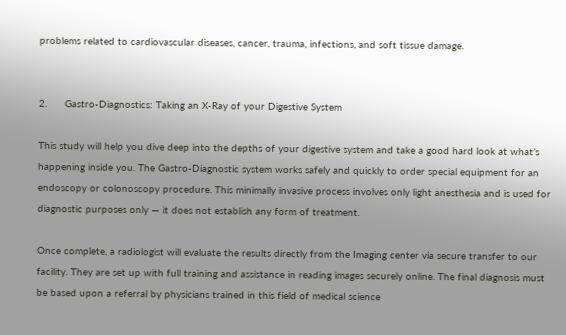problems related to cardiovascular diseases, cancer, trauma, infections, and soft tissue damage.


2.      Gastro-Diagnostics: Taking an X-Ray of your Digestive System

This study will help you dive deep into the depths of your digestive system and take a good hard look at what’s happening inside you. The Gastro-Diagnostic system works safely and quickly to order special equipment for an endoscopy or colonoscopy procedure. This minimally invasive process involves only light anesthesia and is used for diagnostic purposes only — it does not establish any form of treatment.

Once complete, a radiologist will evaluate the results directly from the Imaging center via secure transfer to our facility. They are set up with full training and assistance in reading images securely online. The final diagnosis must be based upon a referral by physicians trained in this field of medical science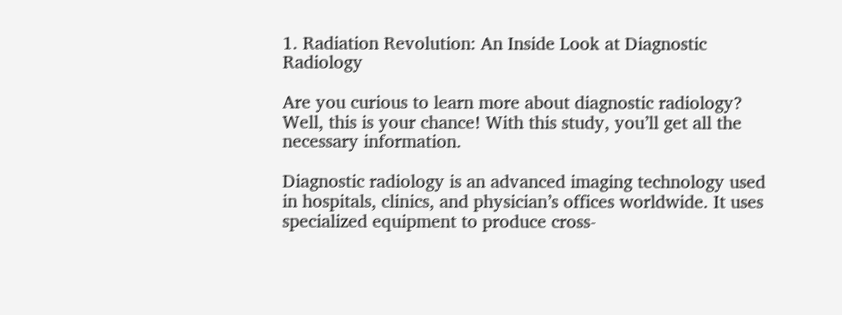1. Radiation Revolution: An Inside Look at Diagnostic Radiology

Are you curious to learn more about diagnostic radiology? Well, this is your chance! With this study, you’ll get all the necessary information.

Diagnostic radiology is an advanced imaging technology used in hospitals, clinics, and physician’s offices worldwide. It uses specialized equipment to produce cross-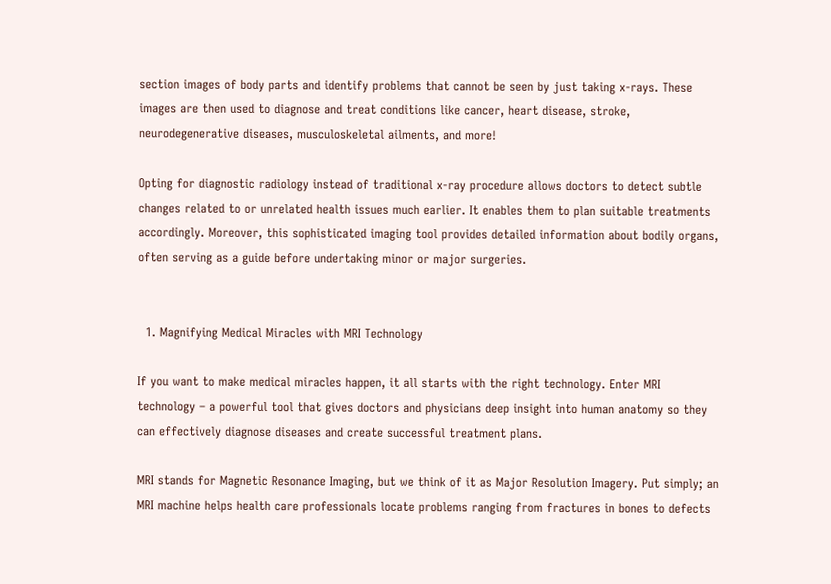section images of body parts and identify problems that cannot be seen by just taking x-rays. These images are then used to diagnose and treat conditions like cancer, heart disease, stroke, neurodegenerative diseases, musculoskeletal ailments, and more!

Opting for diagnostic radiology instead of traditional x-ray procedure allows doctors to detect subtle changes related to or unrelated health issues much earlier. It enables them to plan suitable treatments accordingly. Moreover, this sophisticated imaging tool provides detailed information about bodily organs, often serving as a guide before undertaking minor or major surgeries.


  1. Magnifying Medical Miracles with MRI Technology

If you want to make medical miracles happen, it all starts with the right technology. Enter MRI technology – a powerful tool that gives doctors and physicians deep insight into human anatomy so they can effectively diagnose diseases and create successful treatment plans.

MRI stands for Magnetic Resonance Imaging, but we think of it as Major Resolution Imagery. Put simply; an MRI machine helps health care professionals locate problems ranging from fractures in bones to defects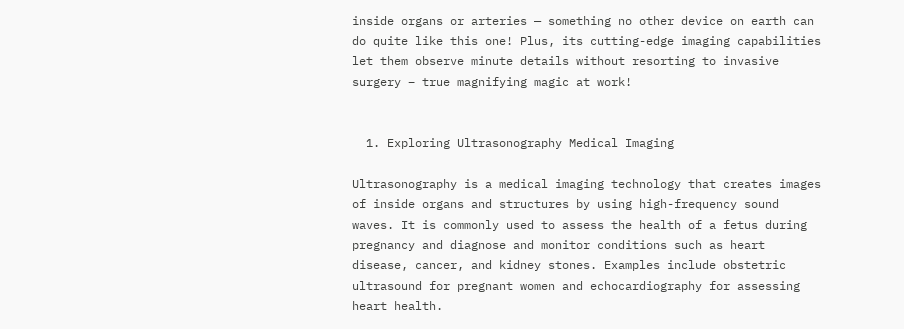inside organs or arteries — something no other device on earth can do quite like this one! Plus, its cutting-edge imaging capabilities let them observe minute details without resorting to invasive surgery – true magnifying magic at work!


  1. Exploring Ultrasonography Medical Imaging

Ultrasonography is a medical imaging technology that creates images of inside organs and structures by using high-frequency sound waves. It is commonly used to assess the health of a fetus during pregnancy and diagnose and monitor conditions such as heart disease, cancer, and kidney stones. Examples include obstetric ultrasound for pregnant women and echocardiography for assessing heart health.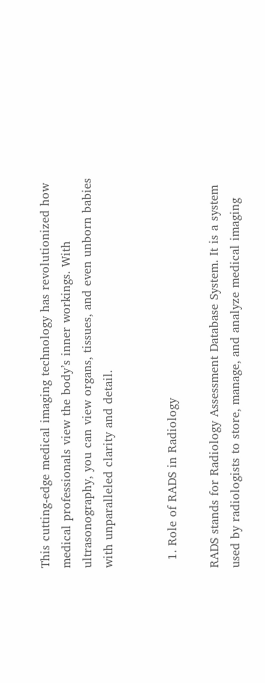This cutting-edge medical imaging technology has revolutionized how medical professionals view the body’s inner workings. With ultrasonography, you can view organs, tissues, and even unborn babies with unparalleled clarity and detail.


  1. Role of RADS in Radiology

RADS stands for Radiology Assessment Database System. It is a system used by radiologists to store, manage, and analyze medical imaging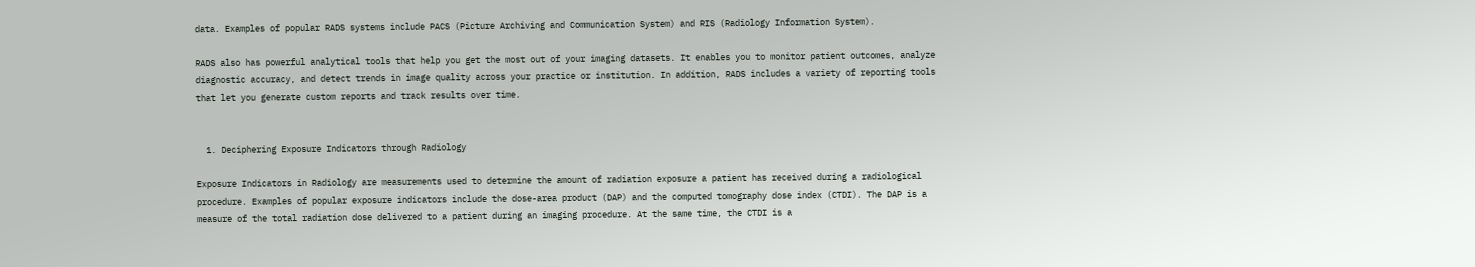data. Examples of popular RADS systems include PACS (Picture Archiving and Communication System) and RIS (Radiology Information System).

RADS also has powerful analytical tools that help you get the most out of your imaging datasets. It enables you to monitor patient outcomes, analyze diagnostic accuracy, and detect trends in image quality across your practice or institution. In addition, RADS includes a variety of reporting tools that let you generate custom reports and track results over time.


  1. Deciphering Exposure Indicators through Radiology

Exposure Indicators in Radiology are measurements used to determine the amount of radiation exposure a patient has received during a radiological procedure. Examples of popular exposure indicators include the dose-area product (DAP) and the computed tomography dose index (CTDI). The DAP is a measure of the total radiation dose delivered to a patient during an imaging procedure. At the same time, the CTDI is a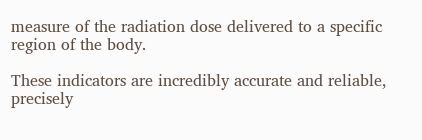measure of the radiation dose delivered to a specific region of the body.

These indicators are incredibly accurate and reliable, precisely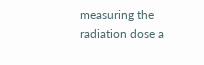measuring the radiation dose a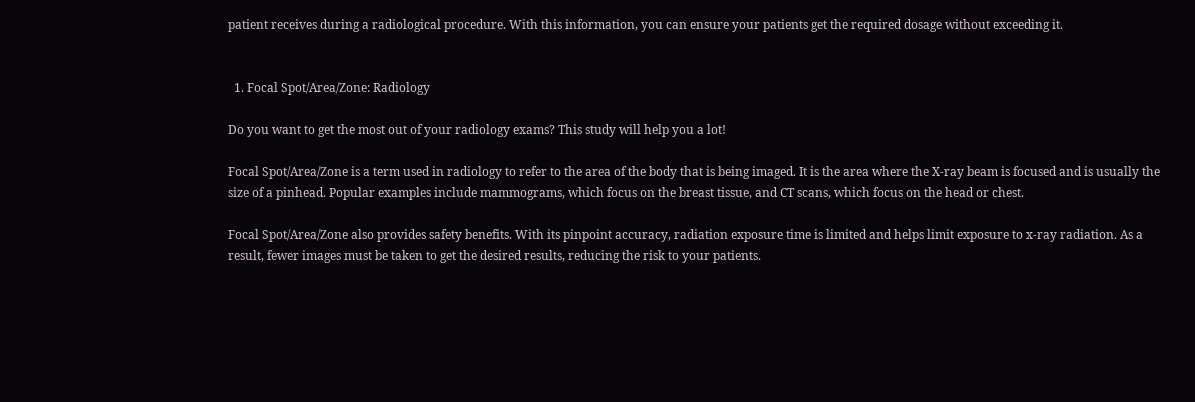patient receives during a radiological procedure. With this information, you can ensure your patients get the required dosage without exceeding it.


  1. Focal Spot/Area/Zone: Radiology

Do you want to get the most out of your radiology exams? This study will help you a lot!

Focal Spot/Area/Zone is a term used in radiology to refer to the area of the body that is being imaged. It is the area where the X-ray beam is focused and is usually the size of a pinhead. Popular examples include mammograms, which focus on the breast tissue, and CT scans, which focus on the head or chest.

Focal Spot/Area/Zone also provides safety benefits. With its pinpoint accuracy, radiation exposure time is limited and helps limit exposure to x-ray radiation. As a result, fewer images must be taken to get the desired results, reducing the risk to your patients.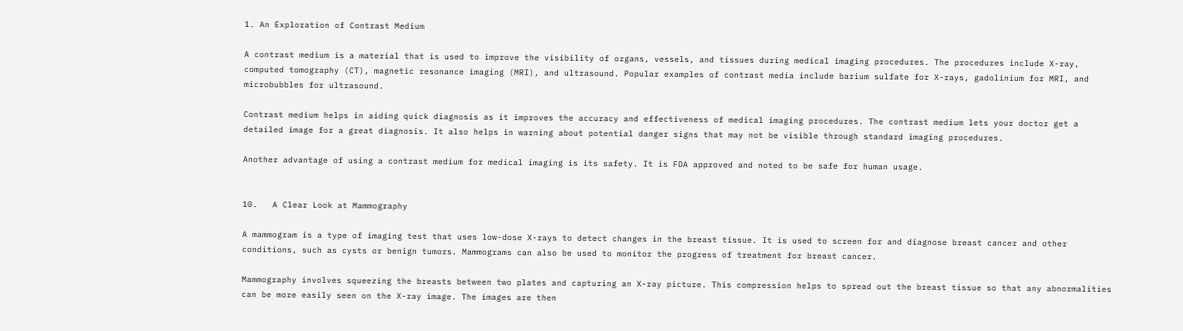1. An Exploration of Contrast Medium

A contrast medium is a material that is used to improve the visibility of organs, vessels, and tissues during medical imaging procedures. The procedures include X-ray, computed tomography (CT), magnetic resonance imaging (MRI), and ultrasound. Popular examples of contrast media include barium sulfate for X-rays, gadolinium for MRI, and microbubbles for ultrasound.

Contrast medium helps in aiding quick diagnosis as it improves the accuracy and effectiveness of medical imaging procedures. The contrast medium lets your doctor get a detailed image for a great diagnosis. It also helps in warning about potential danger signs that may not be visible through standard imaging procedures.

Another advantage of using a contrast medium for medical imaging is its safety. It is FDA approved and noted to be safe for human usage.


10.   A Clear Look at Mammography

A mammogram is a type of imaging test that uses low-dose X-rays to detect changes in the breast tissue. It is used to screen for and diagnose breast cancer and other conditions, such as cysts or benign tumors. Mammograms can also be used to monitor the progress of treatment for breast cancer.

Mammography involves squeezing the breasts between two plates and capturing an X-ray picture. This compression helps to spread out the breast tissue so that any abnormalities can be more easily seen on the X-ray image. The images are then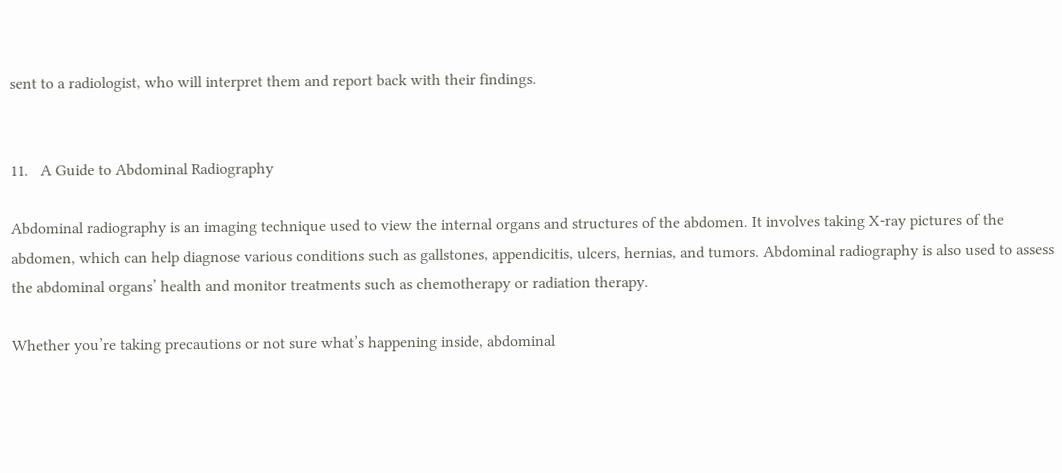sent to a radiologist, who will interpret them and report back with their findings.


11.   A Guide to Abdominal Radiography

Abdominal radiography is an imaging technique used to view the internal organs and structures of the abdomen. It involves taking X-ray pictures of the abdomen, which can help diagnose various conditions such as gallstones, appendicitis, ulcers, hernias, and tumors. Abdominal radiography is also used to assess the abdominal organs’ health and monitor treatments such as chemotherapy or radiation therapy.

Whether you’re taking precautions or not sure what’s happening inside, abdominal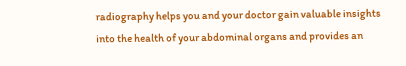radiography helps you and your doctor gain valuable insights into the health of your abdominal organs and provides an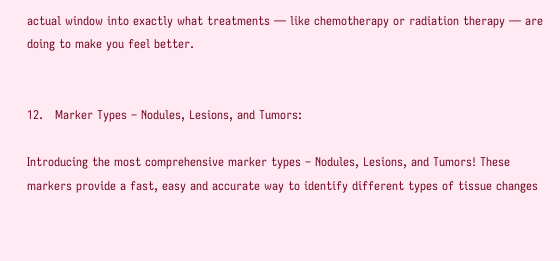actual window into exactly what treatments — like chemotherapy or radiation therapy — are doing to make you feel better.


12.   Marker Types – Nodules, Lesions, and Tumors:

Introducing the most comprehensive marker types – Nodules, Lesions, and Tumors! These markers provide a fast, easy and accurate way to identify different types of tissue changes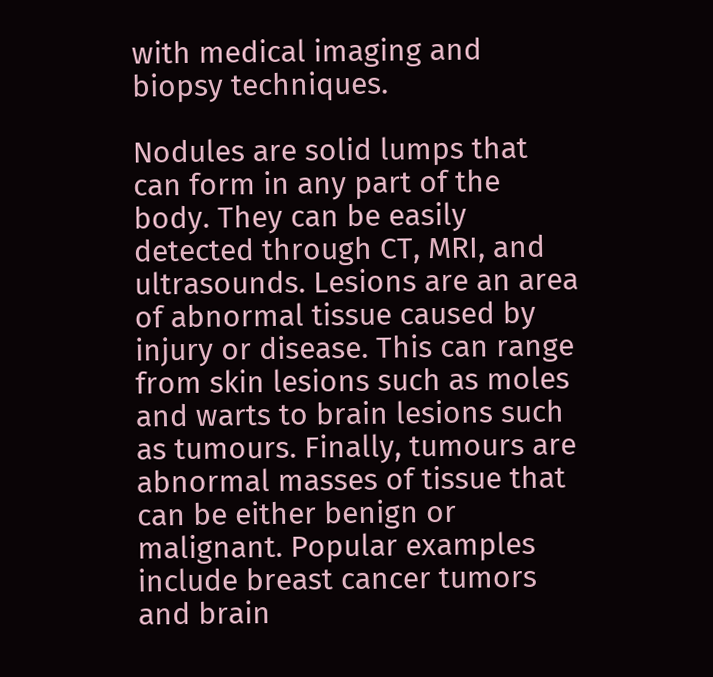with medical imaging and biopsy techniques.

Nodules are solid lumps that can form in any part of the body. They can be easily detected through CT, MRI, and ultrasounds. Lesions are an area of abnormal tissue caused by injury or disease. This can range from skin lesions such as moles and warts to brain lesions such as tumours. Finally, tumours are abnormal masses of tissue that can be either benign or malignant. Popular examples include breast cancer tumors and brain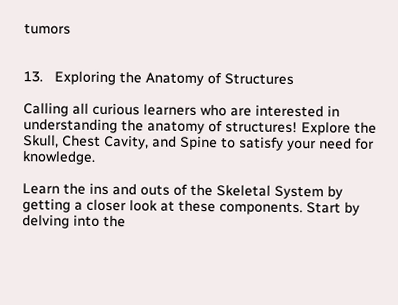tumors


13.   Exploring the Anatomy of Structures

Calling all curious learners who are interested in understanding the anatomy of structures! Explore the Skull, Chest Cavity, and Spine to satisfy your need for knowledge.

Learn the ins and outs of the Skeletal System by getting a closer look at these components. Start by delving into the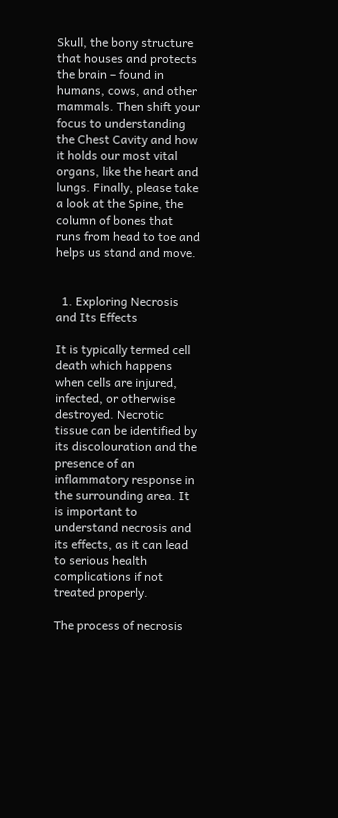Skull, the bony structure that houses and protects the brain – found in humans, cows, and other mammals. Then shift your focus to understanding the Chest Cavity and how it holds our most vital organs, like the heart and lungs. Finally, please take a look at the Spine, the column of bones that runs from head to toe and helps us stand and move.


  1. Exploring Necrosis and Its Effects

It is typically termed cell death which happens when cells are injured, infected, or otherwise destroyed. Necrotic tissue can be identified by its discolouration and the presence of an inflammatory response in the surrounding area. It is important to understand necrosis and its effects, as it can lead to serious health complications if not treated properly.

The process of necrosis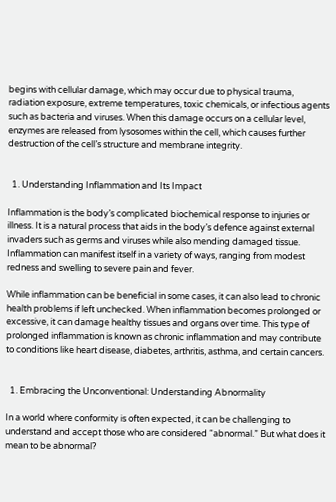begins with cellular damage, which may occur due to physical trauma, radiation exposure, extreme temperatures, toxic chemicals, or infectious agents such as bacteria and viruses. When this damage occurs on a cellular level, enzymes are released from lysosomes within the cell, which causes further destruction of the cell’s structure and membrane integrity.


  1. Understanding Inflammation and Its Impact

Inflammation is the body’s complicated biochemical response to injuries or illness. It is a natural process that aids in the body’s defence against external invaders such as germs and viruses while also mending damaged tissue. Inflammation can manifest itself in a variety of ways, ranging from modest redness and swelling to severe pain and fever.

While inflammation can be beneficial in some cases, it can also lead to chronic health problems if left unchecked. When inflammation becomes prolonged or excessive, it can damage healthy tissues and organs over time. This type of prolonged inflammation is known as chronic inflammation and may contribute to conditions like heart disease, diabetes, arthritis, asthma, and certain cancers.


  1. Embracing the Unconventional: Understanding Abnormality

In a world where conformity is often expected, it can be challenging to understand and accept those who are considered “abnormal.” But what does it mean to be abnormal?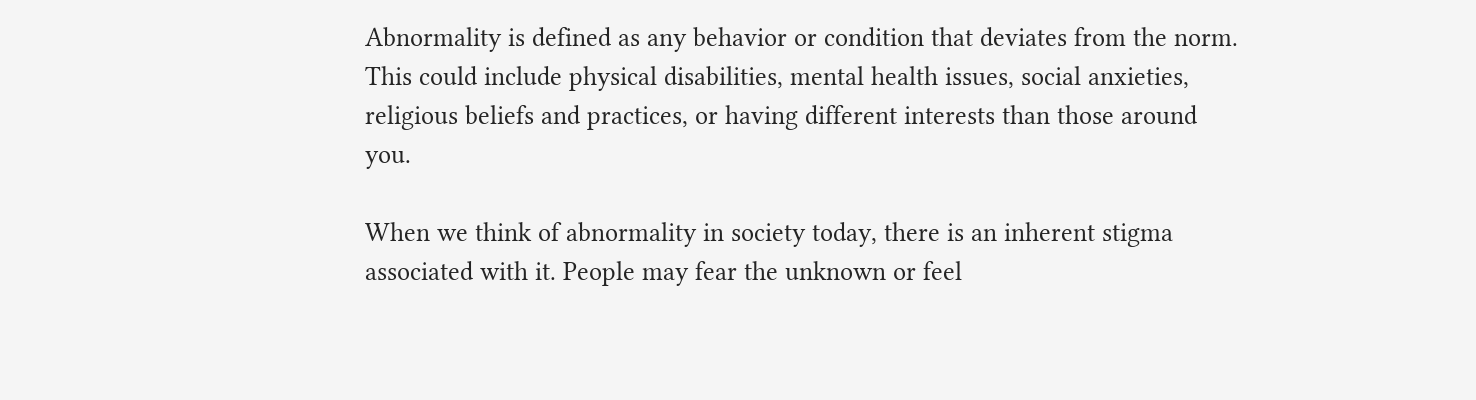Abnormality is defined as any behavior or condition that deviates from the norm. This could include physical disabilities, mental health issues, social anxieties, religious beliefs and practices, or having different interests than those around you.

When we think of abnormality in society today, there is an inherent stigma associated with it. People may fear the unknown or feel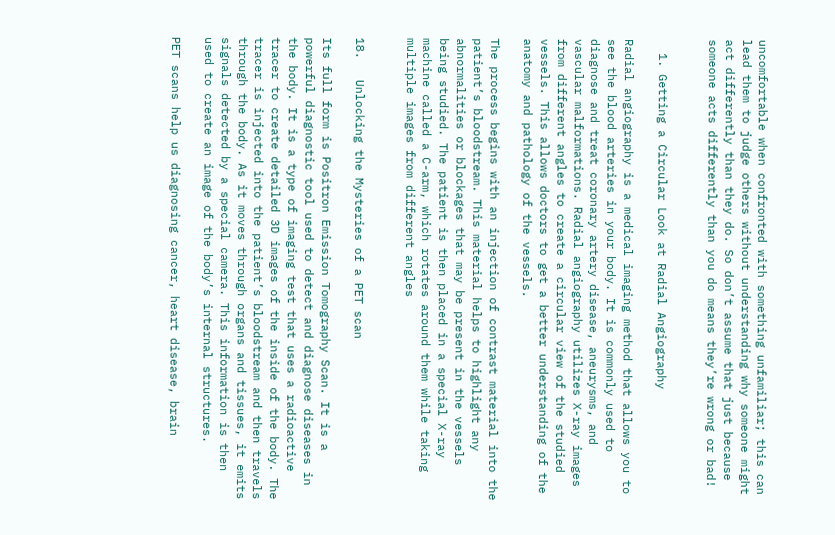uncomfortable when confronted with something unfamiliar; this can lead them to judge others without understanding why someone might act differently than they do. So don’t assume that just because someone acts differently than you do means they’re wrong or bad!


  1. Getting a Circular Look at Radial Angiography

Radial angiography is a medical imaging method that allows you to see the blood arteries in your body. It is commonly used to diagnose and treat coronary artery disease, aneurysms, and vascular malformations. Radial angiography utilizes X-ray images from different angles to create a circular view of the studied vessels. This allows doctors to get a better understanding of the anatomy and pathology of the vessels.

The process begins with an injection of contrast material into the patient’s bloodstream. This material helps to highlight any abnormalities or blockages that may be present in the vessels being studied. The patient is then placed in a special X-ray machine called a C-arm, which rotates around them while taking multiple images from different angles


18.   Unlocking the Mysteries of a PET scan

Its full form is Positron Emission Tomography Scan. It is a powerful diagnostic tool used to detect and diagnose diseases in the body. It is a type of imaging test that uses a radioactive tracer to create detailed 3D images of the inside of the body. The tracer is injected into the patient’s bloodstream and then travels through the body. As it moves through organs and tissues, it emits signals detected by a special camera. This information is then used to create an image of the body’s internal structures.

PET scans help us diagnosing cancer, heart disease, brain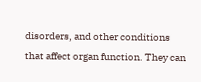disorders, and other conditions that affect organ function. They can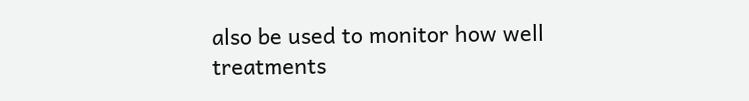also be used to monitor how well treatments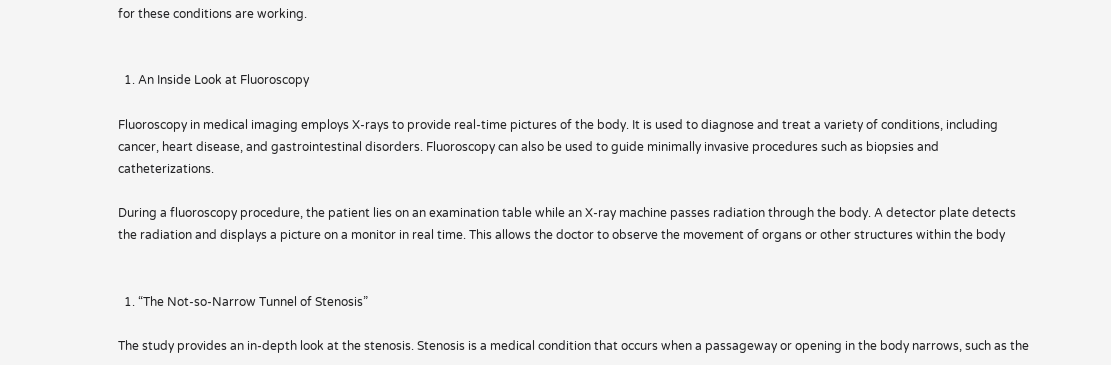for these conditions are working.


  1. An Inside Look at Fluoroscopy

Fluoroscopy in medical imaging employs X-rays to provide real-time pictures of the body. It is used to diagnose and treat a variety of conditions, including cancer, heart disease, and gastrointestinal disorders. Fluoroscopy can also be used to guide minimally invasive procedures such as biopsies and catheterizations.

During a fluoroscopy procedure, the patient lies on an examination table while an X-ray machine passes radiation through the body. A detector plate detects the radiation and displays a picture on a monitor in real time. This allows the doctor to observe the movement of organs or other structures within the body


  1. “The Not-so-Narrow Tunnel of Stenosis”

The study provides an in-depth look at the stenosis. Stenosis is a medical condition that occurs when a passageway or opening in the body narrows, such as the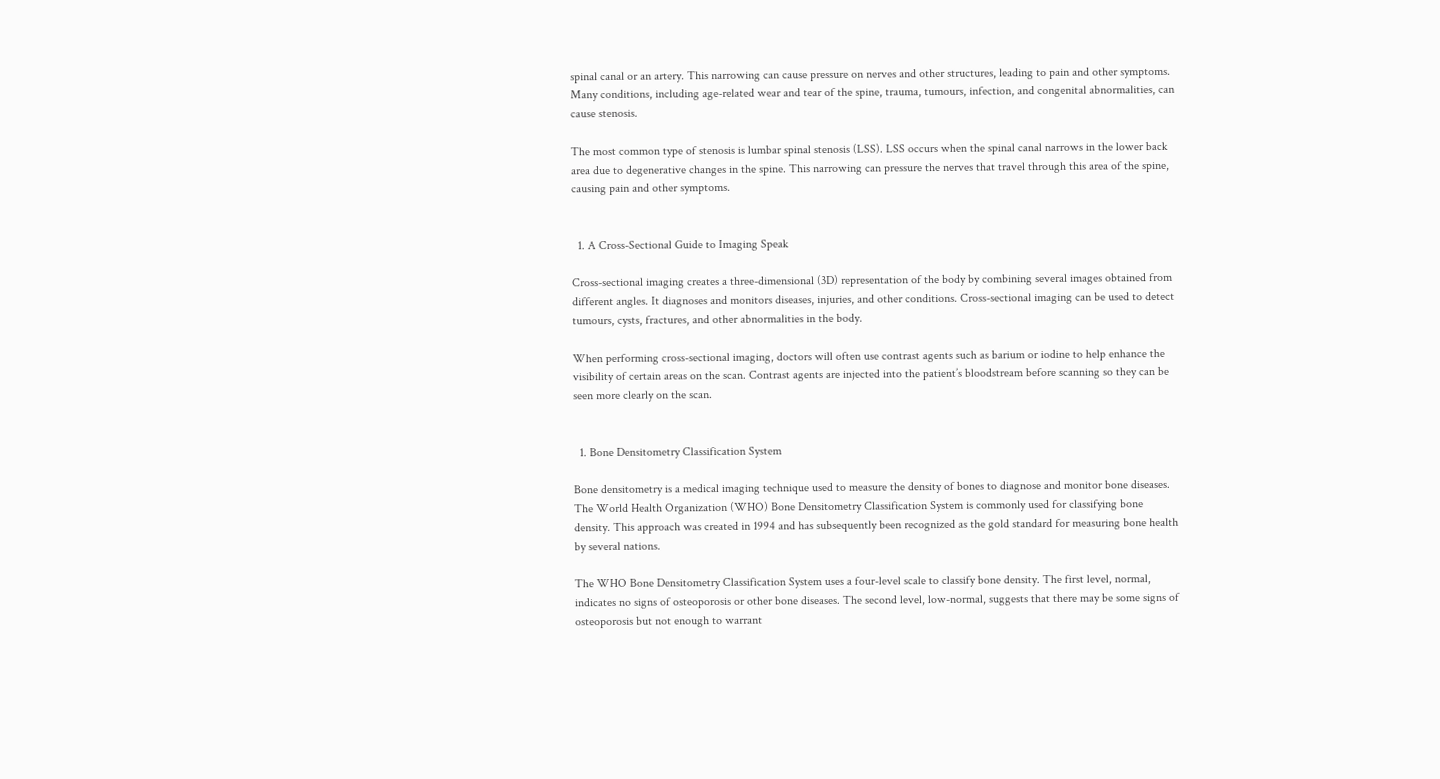spinal canal or an artery. This narrowing can cause pressure on nerves and other structures, leading to pain and other symptoms. Many conditions, including age-related wear and tear of the spine, trauma, tumours, infection, and congenital abnormalities, can cause stenosis.

The most common type of stenosis is lumbar spinal stenosis (LSS). LSS occurs when the spinal canal narrows in the lower back area due to degenerative changes in the spine. This narrowing can pressure the nerves that travel through this area of the spine, causing pain and other symptoms.


  1. A Cross-Sectional Guide to Imaging Speak

Cross-sectional imaging creates a three-dimensional (3D) representation of the body by combining several images obtained from different angles. It diagnoses and monitors diseases, injuries, and other conditions. Cross-sectional imaging can be used to detect tumours, cysts, fractures, and other abnormalities in the body.

When performing cross-sectional imaging, doctors will often use contrast agents such as barium or iodine to help enhance the visibility of certain areas on the scan. Contrast agents are injected into the patient’s bloodstream before scanning so they can be seen more clearly on the scan.


  1. Bone Densitometry Classification System

Bone densitometry is a medical imaging technique used to measure the density of bones to diagnose and monitor bone diseases. The World Health Organization (WHO) Bone Densitometry Classification System is commonly used for classifying bone density. This approach was created in 1994 and has subsequently been recognized as the gold standard for measuring bone health by several nations.

The WHO Bone Densitometry Classification System uses a four-level scale to classify bone density. The first level, normal, indicates no signs of osteoporosis or other bone diseases. The second level, low-normal, suggests that there may be some signs of osteoporosis but not enough to warrant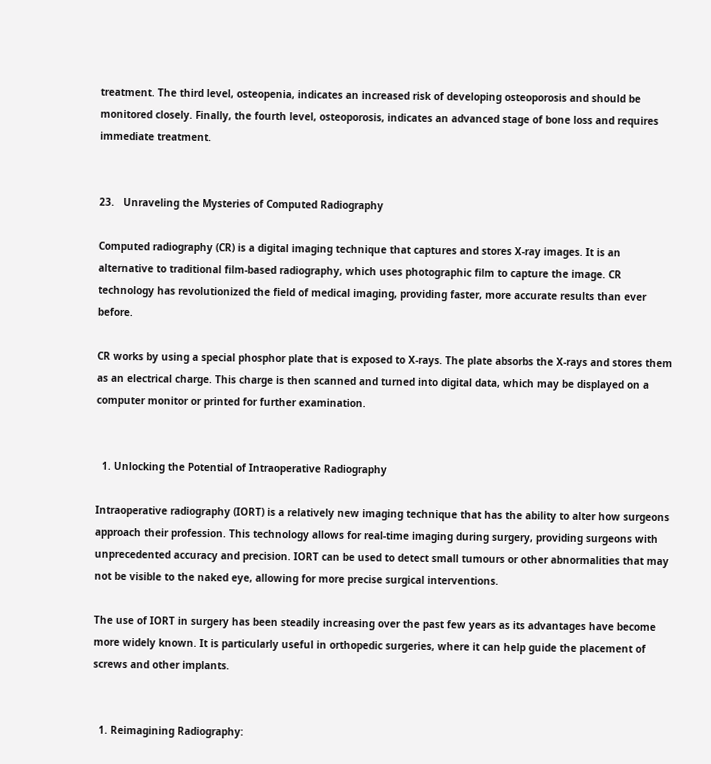treatment. The third level, osteopenia, indicates an increased risk of developing osteoporosis and should be monitored closely. Finally, the fourth level, osteoporosis, indicates an advanced stage of bone loss and requires immediate treatment.


23.   Unraveling the Mysteries of Computed Radiography

Computed radiography (CR) is a digital imaging technique that captures and stores X-ray images. It is an alternative to traditional film-based radiography, which uses photographic film to capture the image. CR technology has revolutionized the field of medical imaging, providing faster, more accurate results than ever before.

CR works by using a special phosphor plate that is exposed to X-rays. The plate absorbs the X-rays and stores them as an electrical charge. This charge is then scanned and turned into digital data, which may be displayed on a computer monitor or printed for further examination.


  1. Unlocking the Potential of Intraoperative Radiography

Intraoperative radiography (IORT) is a relatively new imaging technique that has the ability to alter how surgeons approach their profession. This technology allows for real-time imaging during surgery, providing surgeons with unprecedented accuracy and precision. IORT can be used to detect small tumours or other abnormalities that may not be visible to the naked eye, allowing for more precise surgical interventions.

The use of IORT in surgery has been steadily increasing over the past few years as its advantages have become more widely known. It is particularly useful in orthopedic surgeries, where it can help guide the placement of screws and other implants.


  1. Reimagining Radiography: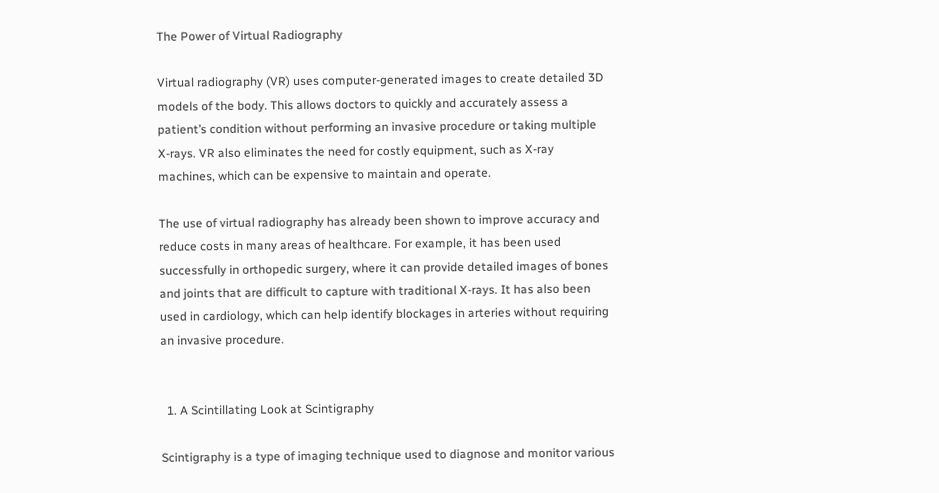The Power of Virtual Radiography

Virtual radiography (VR) uses computer-generated images to create detailed 3D models of the body. This allows doctors to quickly and accurately assess a patient’s condition without performing an invasive procedure or taking multiple X-rays. VR also eliminates the need for costly equipment, such as X-ray machines, which can be expensive to maintain and operate.

The use of virtual radiography has already been shown to improve accuracy and reduce costs in many areas of healthcare. For example, it has been used successfully in orthopedic surgery, where it can provide detailed images of bones and joints that are difficult to capture with traditional X-rays. It has also been used in cardiology, which can help identify blockages in arteries without requiring an invasive procedure.


  1. A Scintillating Look at Scintigraphy

Scintigraphy is a type of imaging technique used to diagnose and monitor various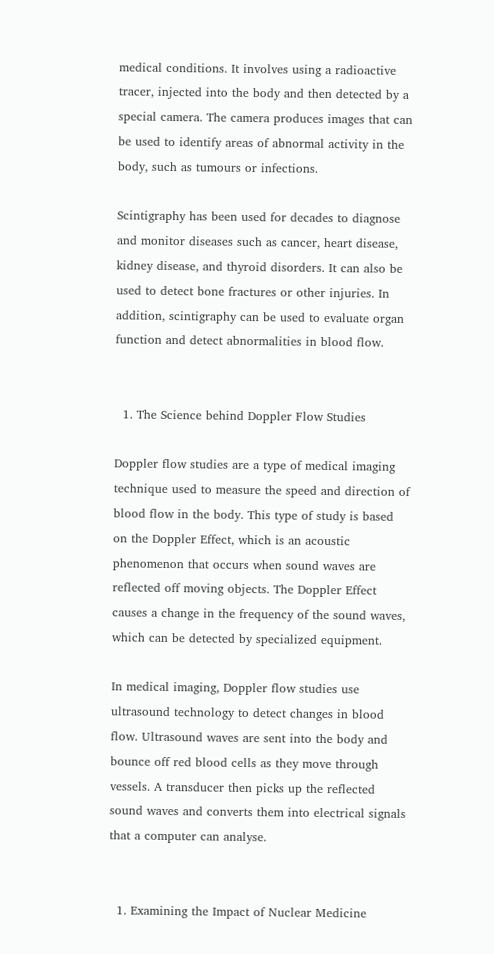medical conditions. It involves using a radioactive tracer, injected into the body and then detected by a special camera. The camera produces images that can be used to identify areas of abnormal activity in the body, such as tumours or infections.

Scintigraphy has been used for decades to diagnose and monitor diseases such as cancer, heart disease, kidney disease, and thyroid disorders. It can also be used to detect bone fractures or other injuries. In addition, scintigraphy can be used to evaluate organ function and detect abnormalities in blood flow.


  1. The Science behind Doppler Flow Studies

Doppler flow studies are a type of medical imaging technique used to measure the speed and direction of blood flow in the body. This type of study is based on the Doppler Effect, which is an acoustic phenomenon that occurs when sound waves are reflected off moving objects. The Doppler Effect causes a change in the frequency of the sound waves, which can be detected by specialized equipment.

In medical imaging, Doppler flow studies use ultrasound technology to detect changes in blood flow. Ultrasound waves are sent into the body and bounce off red blood cells as they move through vessels. A transducer then picks up the reflected sound waves and converts them into electrical signals that a computer can analyse.


  1. Examining the Impact of Nuclear Medicine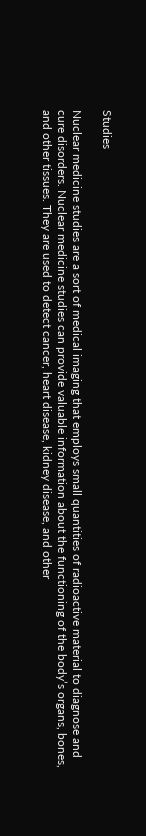Studies

Nuclear medicine studies are a sort of medical imaging that employs small quantities of radioactive material to diagnose and cure disorders. Nuclear medicine studies can provide valuable information about the functioning of the body’s organs, bones, and other tissues. They are used to detect cancer, heart disease, kidney disease, and other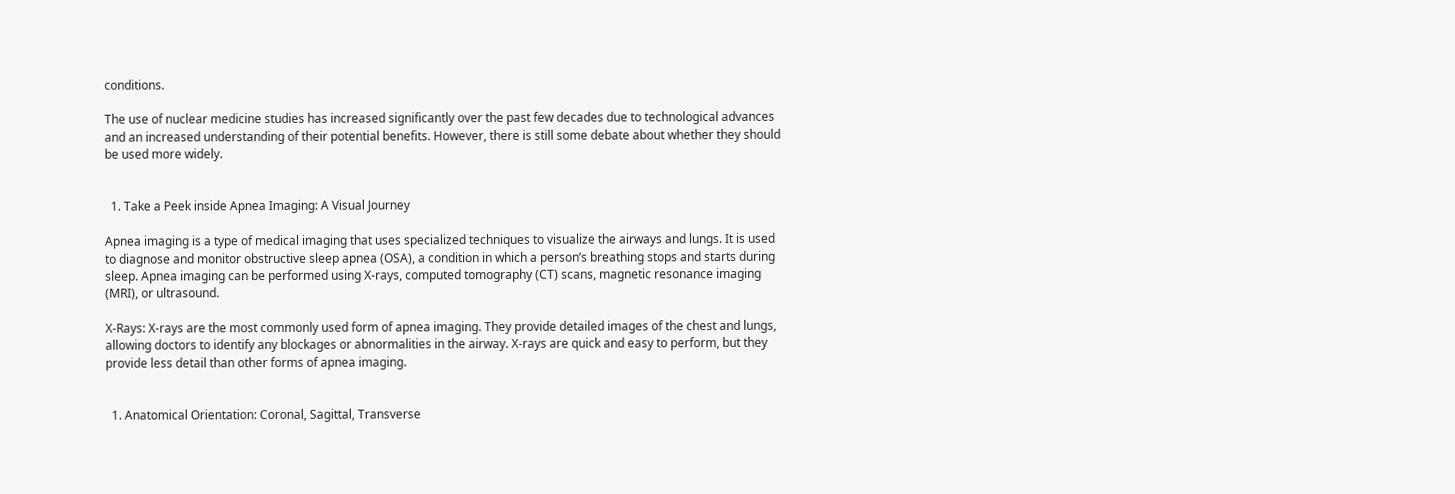conditions.

The use of nuclear medicine studies has increased significantly over the past few decades due to technological advances and an increased understanding of their potential benefits. However, there is still some debate about whether they should be used more widely.


  1. Take a Peek inside Apnea Imaging: A Visual Journey

Apnea imaging is a type of medical imaging that uses specialized techniques to visualize the airways and lungs. It is used to diagnose and monitor obstructive sleep apnea (OSA), a condition in which a person’s breathing stops and starts during sleep. Apnea imaging can be performed using X-rays, computed tomography (CT) scans, magnetic resonance imaging (MRI), or ultrasound.

X-Rays: X-rays are the most commonly used form of apnea imaging. They provide detailed images of the chest and lungs, allowing doctors to identify any blockages or abnormalities in the airway. X-rays are quick and easy to perform, but they provide less detail than other forms of apnea imaging.


  1. Anatomical Orientation: Coronal, Sagittal, Transverse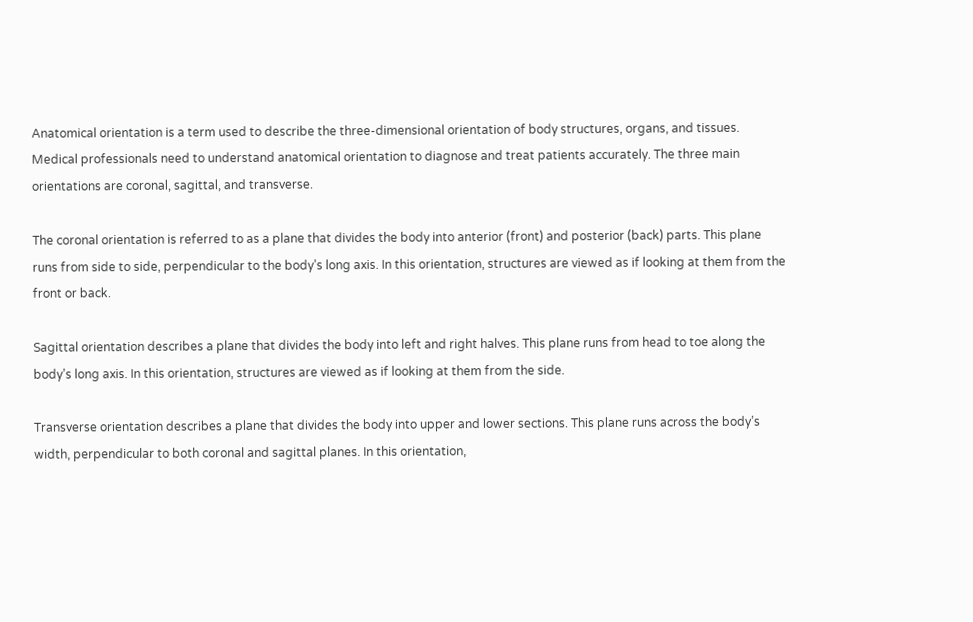Anatomical orientation is a term used to describe the three-dimensional orientation of body structures, organs, and tissues. Medical professionals need to understand anatomical orientation to diagnose and treat patients accurately. The three main orientations are coronal, sagittal, and transverse.

The coronal orientation is referred to as a plane that divides the body into anterior (front) and posterior (back) parts. This plane runs from side to side, perpendicular to the body’s long axis. In this orientation, structures are viewed as if looking at them from the front or back.

Sagittal orientation describes a plane that divides the body into left and right halves. This plane runs from head to toe along the body’s long axis. In this orientation, structures are viewed as if looking at them from the side.

Transverse orientation describes a plane that divides the body into upper and lower sections. This plane runs across the body’s width, perpendicular to both coronal and sagittal planes. In this orientation,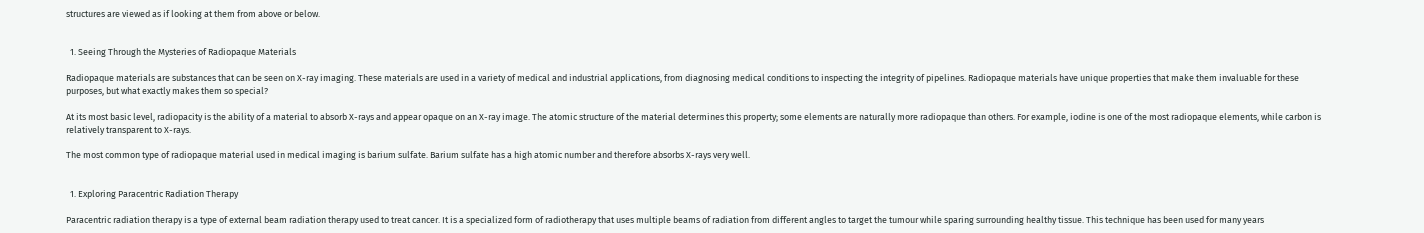structures are viewed as if looking at them from above or below.


  1. Seeing Through the Mysteries of Radiopaque Materials

Radiopaque materials are substances that can be seen on X-ray imaging. These materials are used in a variety of medical and industrial applications, from diagnosing medical conditions to inspecting the integrity of pipelines. Radiopaque materials have unique properties that make them invaluable for these purposes, but what exactly makes them so special?

At its most basic level, radiopacity is the ability of a material to absorb X-rays and appear opaque on an X-ray image. The atomic structure of the material determines this property; some elements are naturally more radiopaque than others. For example, iodine is one of the most radiopaque elements, while carbon is relatively transparent to X-rays.

The most common type of radiopaque material used in medical imaging is barium sulfate. Barium sulfate has a high atomic number and therefore absorbs X-rays very well.


  1. Exploring Paracentric Radiation Therapy

Paracentric radiation therapy is a type of external beam radiation therapy used to treat cancer. It is a specialized form of radiotherapy that uses multiple beams of radiation from different angles to target the tumour while sparing surrounding healthy tissue. This technique has been used for many years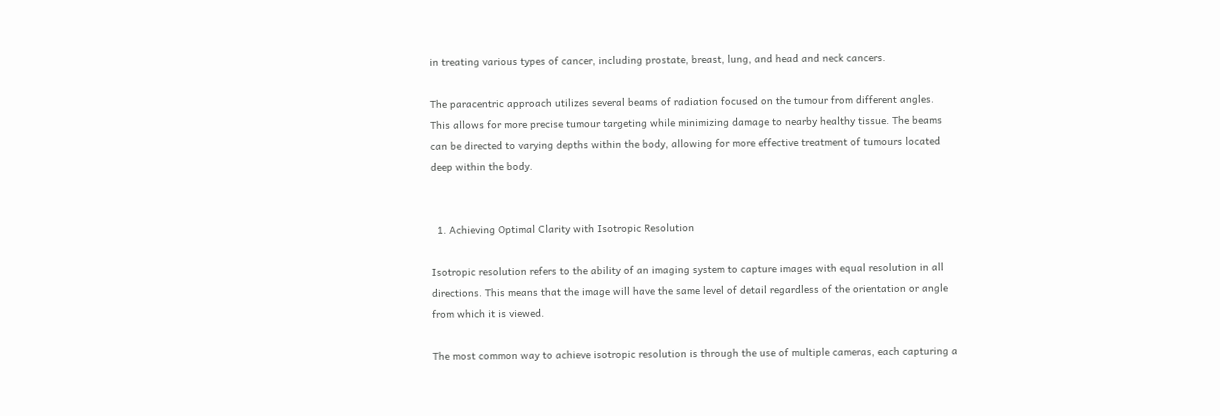in treating various types of cancer, including prostate, breast, lung, and head and neck cancers.

The paracentric approach utilizes several beams of radiation focused on the tumour from different angles. This allows for more precise tumour targeting while minimizing damage to nearby healthy tissue. The beams can be directed to varying depths within the body, allowing for more effective treatment of tumours located deep within the body.


  1. Achieving Optimal Clarity with Isotropic Resolution

Isotropic resolution refers to the ability of an imaging system to capture images with equal resolution in all directions. This means that the image will have the same level of detail regardless of the orientation or angle from which it is viewed.

The most common way to achieve isotropic resolution is through the use of multiple cameras, each capturing a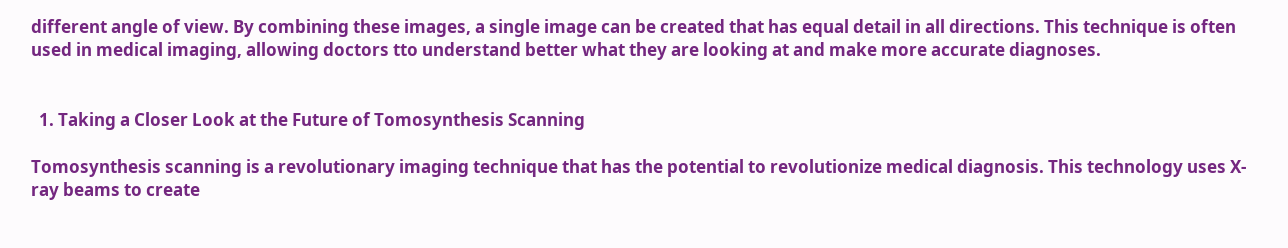different angle of view. By combining these images, a single image can be created that has equal detail in all directions. This technique is often used in medical imaging, allowing doctors tto understand better what they are looking at and make more accurate diagnoses.


  1. Taking a Closer Look at the Future of Tomosynthesis Scanning

Tomosynthesis scanning is a revolutionary imaging technique that has the potential to revolutionize medical diagnosis. This technology uses X-ray beams to create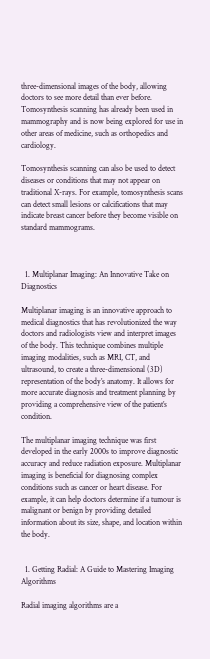three-dimensional images of the body, allowing doctors to see more detail than ever before. Tomosynthesis scanning has already been used in mammography and is now being explored for use in other areas of medicine, such as orthopedics and cardiology.

Tomosynthesis scanning can also be used to detect diseases or conditions that may not appear on traditional X-rays. For example, tomosynthesis scans can detect small lesions or calcifications that may indicate breast cancer before they become visible on standard mammograms.



  1. Multiplanar Imaging: An Innovative Take on Diagnostics

Multiplanar imaging is an innovative approach to medical diagnostics that has revolutionized the way doctors and radiologists view and interpret images of the body. This technique combines multiple imaging modalities, such as MRI, CT, and ultrasound, to create a three-dimensional (3D) representation of the body’s anatomy. It allows for more accurate diagnosis and treatment planning by providing a comprehensive view of the patient’s condition.

The multiplanar imaging technique was first developed in the early 2000s to improve diagnostic accuracy and reduce radiation exposure. Multiplanar imaging is beneficial for diagnosing complex conditions such as cancer or heart disease. For example, it can help doctors determine if a tumour is malignant or benign by providing detailed information about its size, shape, and location within the body.


  1. Getting Radial: A Guide to Mastering Imaging Algorithms

Radial imaging algorithms are a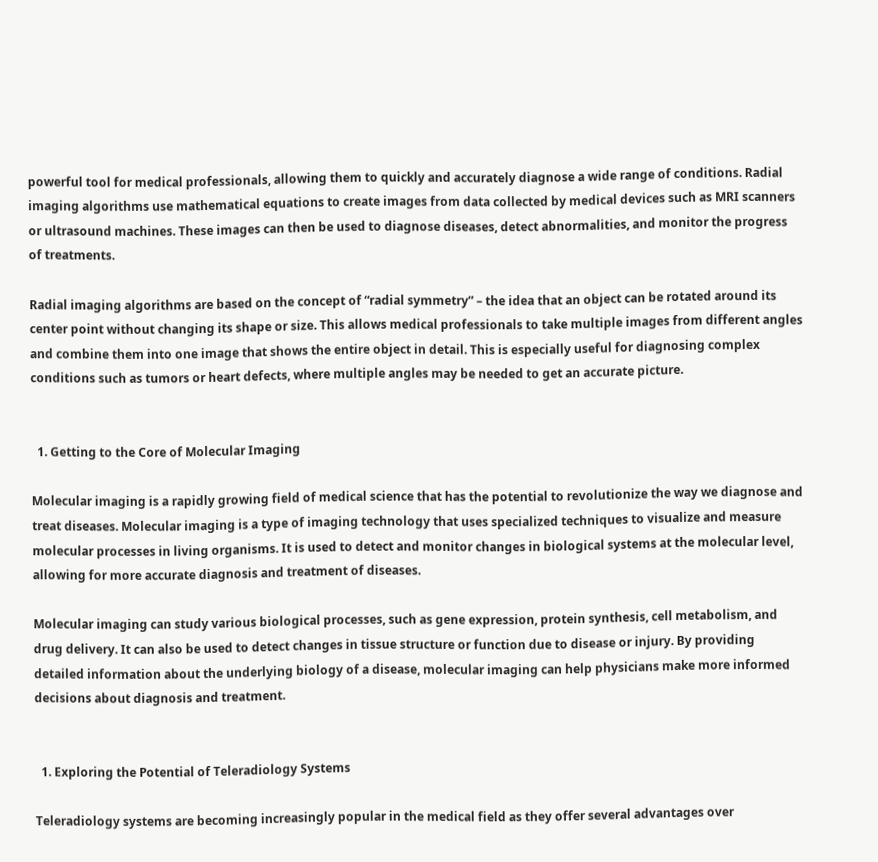powerful tool for medical professionals, allowing them to quickly and accurately diagnose a wide range of conditions. Radial imaging algorithms use mathematical equations to create images from data collected by medical devices such as MRI scanners or ultrasound machines. These images can then be used to diagnose diseases, detect abnormalities, and monitor the progress of treatments.

Radial imaging algorithms are based on the concept of “radial symmetry” – the idea that an object can be rotated around its center point without changing its shape or size. This allows medical professionals to take multiple images from different angles and combine them into one image that shows the entire object in detail. This is especially useful for diagnosing complex conditions such as tumors or heart defects, where multiple angles may be needed to get an accurate picture.


  1. Getting to the Core of Molecular Imaging

Molecular imaging is a rapidly growing field of medical science that has the potential to revolutionize the way we diagnose and treat diseases. Molecular imaging is a type of imaging technology that uses specialized techniques to visualize and measure molecular processes in living organisms. It is used to detect and monitor changes in biological systems at the molecular level, allowing for more accurate diagnosis and treatment of diseases.

Molecular imaging can study various biological processes, such as gene expression, protein synthesis, cell metabolism, and drug delivery. It can also be used to detect changes in tissue structure or function due to disease or injury. By providing detailed information about the underlying biology of a disease, molecular imaging can help physicians make more informed decisions about diagnosis and treatment.


  1. Exploring the Potential of Teleradiology Systems

Teleradiology systems are becoming increasingly popular in the medical field as they offer several advantages over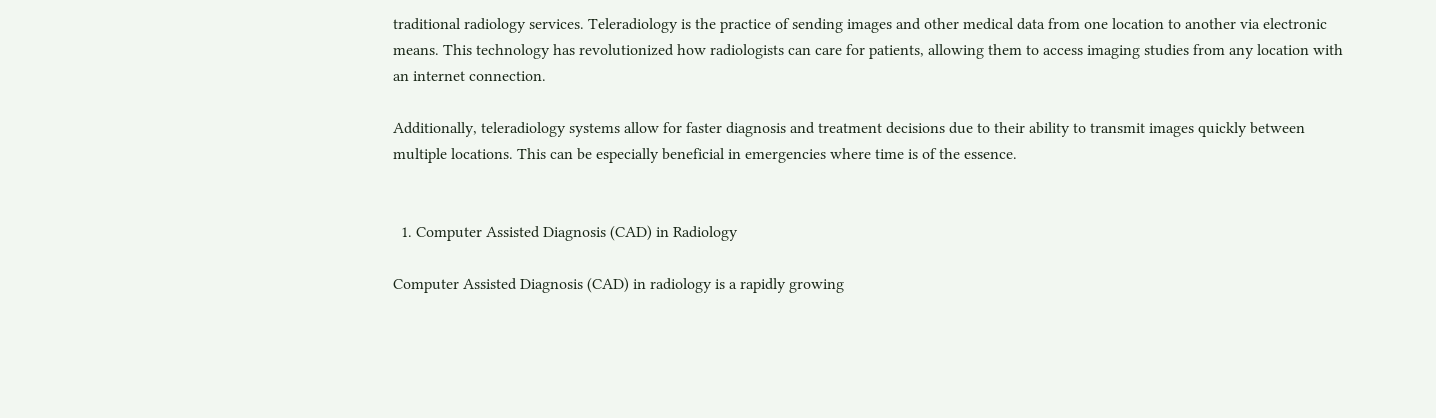traditional radiology services. Teleradiology is the practice of sending images and other medical data from one location to another via electronic means. This technology has revolutionized how radiologists can care for patients, allowing them to access imaging studies from any location with an internet connection.

Additionally, teleradiology systems allow for faster diagnosis and treatment decisions due to their ability to transmit images quickly between multiple locations. This can be especially beneficial in emergencies where time is of the essence.


  1. Computer Assisted Diagnosis (CAD) in Radiology

Computer Assisted Diagnosis (CAD) in radiology is a rapidly growing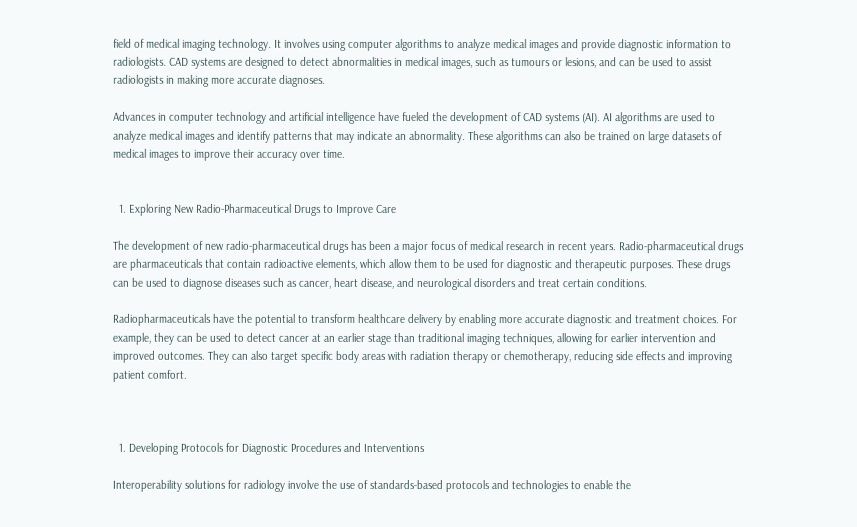field of medical imaging technology. It involves using computer algorithms to analyze medical images and provide diagnostic information to radiologists. CAD systems are designed to detect abnormalities in medical images, such as tumours or lesions, and can be used to assist radiologists in making more accurate diagnoses.

Advances in computer technology and artificial intelligence have fueled the development of CAD systems (AI). AI algorithms are used to analyze medical images and identify patterns that may indicate an abnormality. These algorithms can also be trained on large datasets of medical images to improve their accuracy over time.


  1. Exploring New Radio-Pharmaceutical Drugs to Improve Care

The development of new radio-pharmaceutical drugs has been a major focus of medical research in recent years. Radio-pharmaceutical drugs are pharmaceuticals that contain radioactive elements, which allow them to be used for diagnostic and therapeutic purposes. These drugs can be used to diagnose diseases such as cancer, heart disease, and neurological disorders and treat certain conditions.

Radiopharmaceuticals have the potential to transform healthcare delivery by enabling more accurate diagnostic and treatment choices. For example, they can be used to detect cancer at an earlier stage than traditional imaging techniques, allowing for earlier intervention and improved outcomes. They can also target specific body areas with radiation therapy or chemotherapy, reducing side effects and improving patient comfort.



  1. Developing Protocols for Diagnostic Procedures and Interventions

Interoperability solutions for radiology involve the use of standards-based protocols and technologies to enable the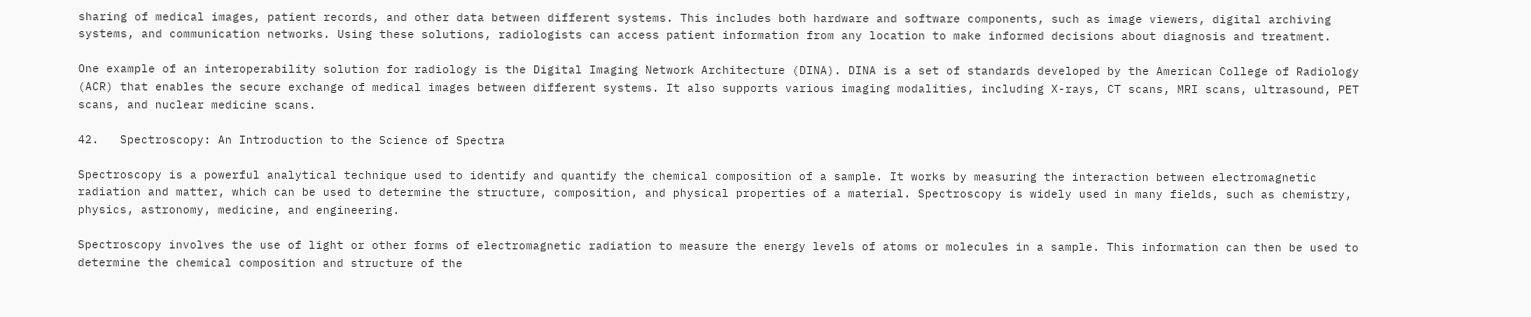sharing of medical images, patient records, and other data between different systems. This includes both hardware and software components, such as image viewers, digital archiving systems, and communication networks. Using these solutions, radiologists can access patient information from any location to make informed decisions about diagnosis and treatment.

One example of an interoperability solution for radiology is the Digital Imaging Network Architecture (DINA). DINA is a set of standards developed by the American College of Radiology (ACR) that enables the secure exchange of medical images between different systems. It also supports various imaging modalities, including X-rays, CT scans, MRI scans, ultrasound, PET scans, and nuclear medicine scans.

42.   Spectroscopy: An Introduction to the Science of Spectra

Spectroscopy is a powerful analytical technique used to identify and quantify the chemical composition of a sample. It works by measuring the interaction between electromagnetic radiation and matter, which can be used to determine the structure, composition, and physical properties of a material. Spectroscopy is widely used in many fields, such as chemistry, physics, astronomy, medicine, and engineering.

Spectroscopy involves the use of light or other forms of electromagnetic radiation to measure the energy levels of atoms or molecules in a sample. This information can then be used to determine the chemical composition and structure of the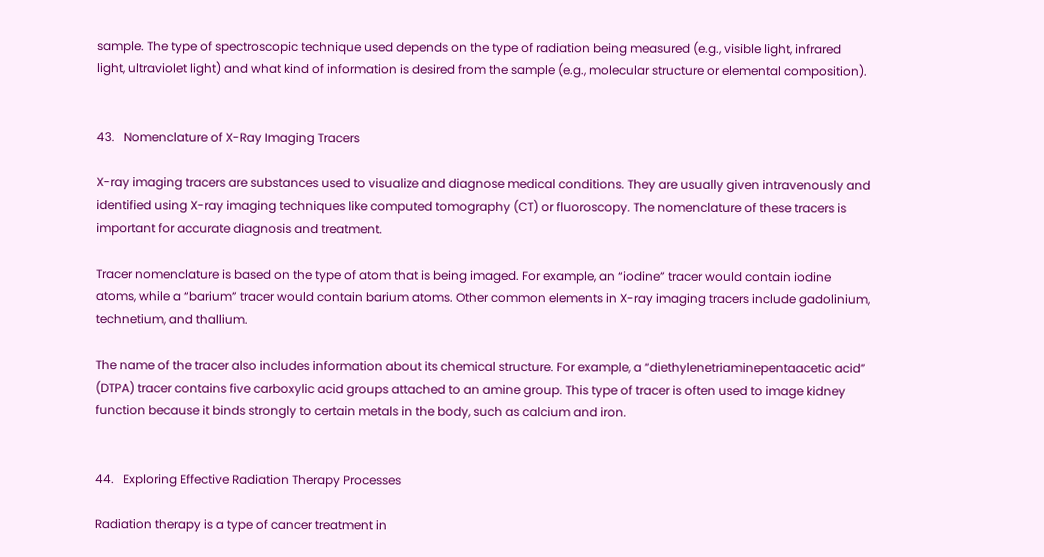sample. The type of spectroscopic technique used depends on the type of radiation being measured (e.g., visible light, infrared light, ultraviolet light) and what kind of information is desired from the sample (e.g., molecular structure or elemental composition).


43.   Nomenclature of X-Ray Imaging Tracers

X-ray imaging tracers are substances used to visualize and diagnose medical conditions. They are usually given intravenously and identified using X-ray imaging techniques like computed tomography (CT) or fluoroscopy. The nomenclature of these tracers is important for accurate diagnosis and treatment.

Tracer nomenclature is based on the type of atom that is being imaged. For example, an “iodine” tracer would contain iodine atoms, while a “barium” tracer would contain barium atoms. Other common elements in X-ray imaging tracers include gadolinium, technetium, and thallium.

The name of the tracer also includes information about its chemical structure. For example, a “diethylenetriaminepentaacetic acid” (DTPA) tracer contains five carboxylic acid groups attached to an amine group. This type of tracer is often used to image kidney function because it binds strongly to certain metals in the body, such as calcium and iron.


44.   Exploring Effective Radiation Therapy Processes

Radiation therapy is a type of cancer treatment in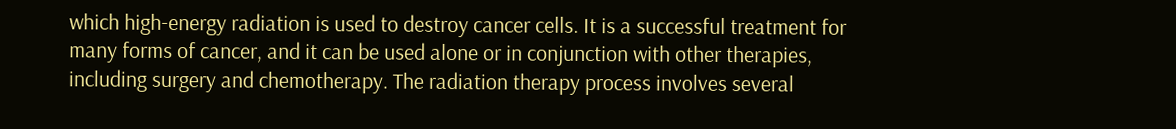which high-energy radiation is used to destroy cancer cells. It is a successful treatment for many forms of cancer, and it can be used alone or in conjunction with other therapies, including surgery and chemotherapy. The radiation therapy process involves several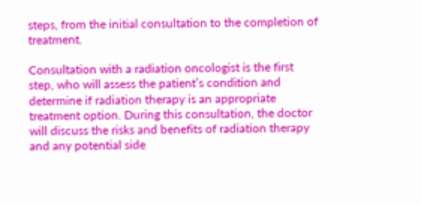steps, from the initial consultation to the completion of treatment.

Consultation with a radiation oncologist is the first step, who will assess the patient’s condition and determine if radiation therapy is an appropriate treatment option. During this consultation, the doctor will discuss the risks and benefits of radiation therapy and any potential side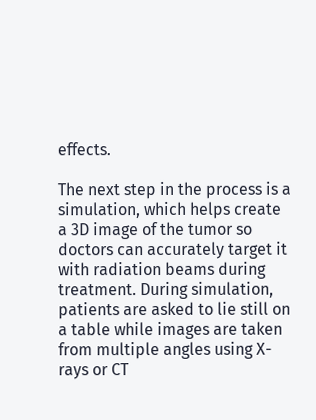effects.

The next step in the process is a simulation, which helps create a 3D image of the tumor so doctors can accurately target it with radiation beams during treatment. During simulation, patients are asked to lie still on a table while images are taken from multiple angles using X-rays or CT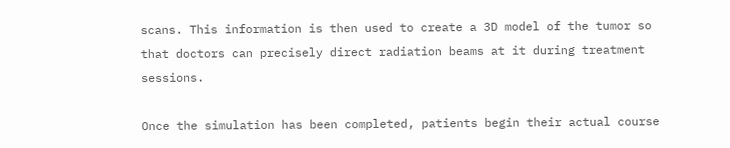scans. This information is then used to create a 3D model of the tumor so that doctors can precisely direct radiation beams at it during treatment sessions.

Once the simulation has been completed, patients begin their actual course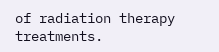of radiation therapy treatments.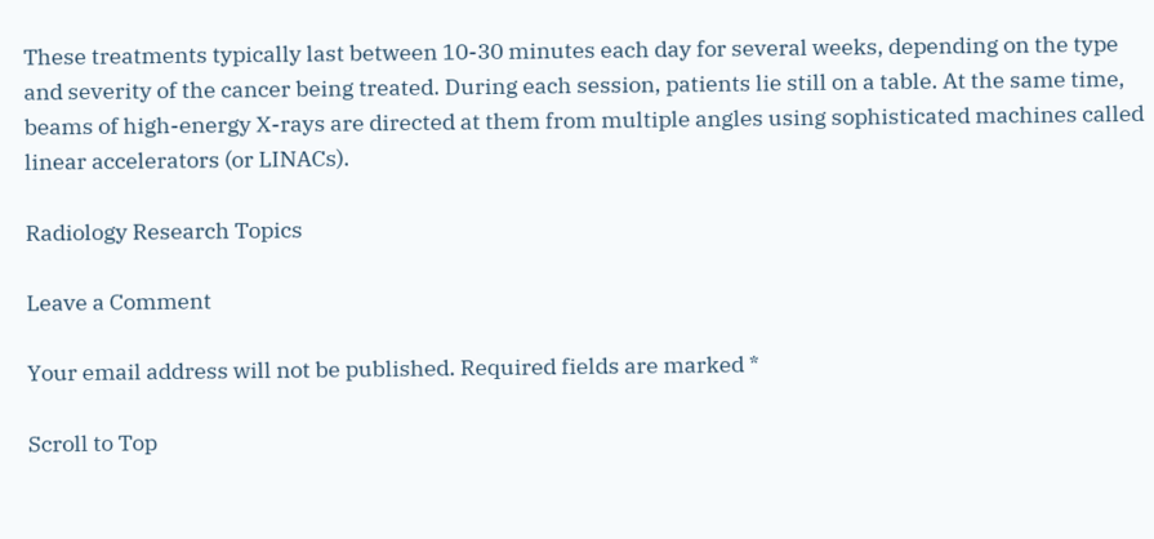These treatments typically last between 10-30 minutes each day for several weeks, depending on the type and severity of the cancer being treated. During each session, patients lie still on a table. At the same time, beams of high-energy X-rays are directed at them from multiple angles using sophisticated machines called linear accelerators (or LINACs).

Radiology Research Topics

Leave a Comment

Your email address will not be published. Required fields are marked *

Scroll to Top